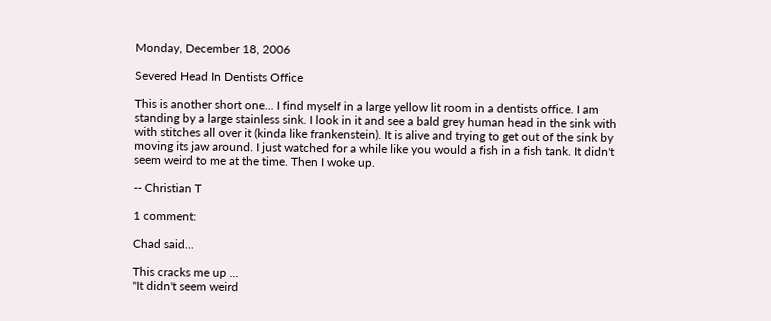Monday, December 18, 2006

Severed Head In Dentists Office

This is another short one... I find myself in a large yellow lit room in a dentists office. I am standing by a large stainless sink. I look in it and see a bald grey human head in the sink with with stitches all over it (kinda like frankenstein). It is alive and trying to get out of the sink by moving its jaw around. I just watched for a while like you would a fish in a fish tank. It didn't seem weird to me at the time. Then I woke up.

-- Christian T

1 comment:

Chad said...

This cracks me up ...
"It didn't seem weird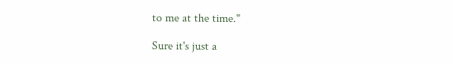to me at the time."

Sure it's just a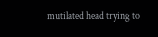mutilated head trying to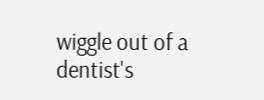wiggle out of a dentist's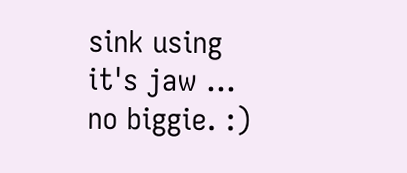sink using it's jaw ... no biggie. :)